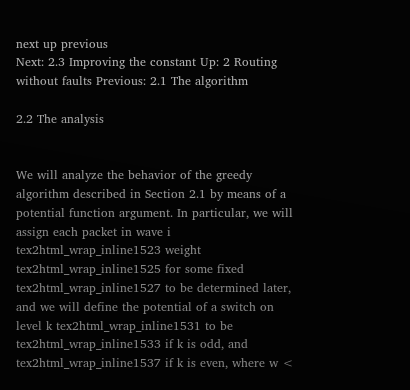next up previous
Next: 2.3 Improving the constant Up: 2 Routing without faults Previous: 2.1 The algorithm

2.2 The analysis


We will analyze the behavior of the greedy algorithm described in Section 2.1 by means of a potential function argument. In particular, we will assign each packet in wave i tex2html_wrap_inline1523 weight tex2html_wrap_inline1525 for some fixed tex2html_wrap_inline1527 to be determined later, and we will define the potential of a switch on level k tex2html_wrap_inline1531 to be tex2html_wrap_inline1533 if k is odd, and tex2html_wrap_inline1537 if k is even, where w <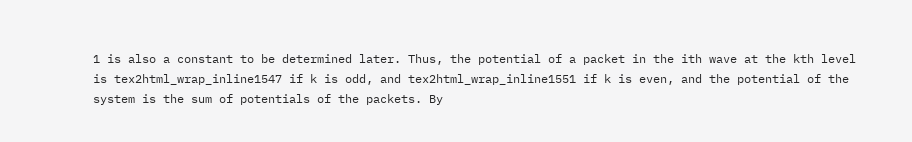1 is also a constant to be determined later. Thus, the potential of a packet in the ith wave at the kth level is tex2html_wrap_inline1547 if k is odd, and tex2html_wrap_inline1551 if k is even, and the potential of the system is the sum of potentials of the packets. By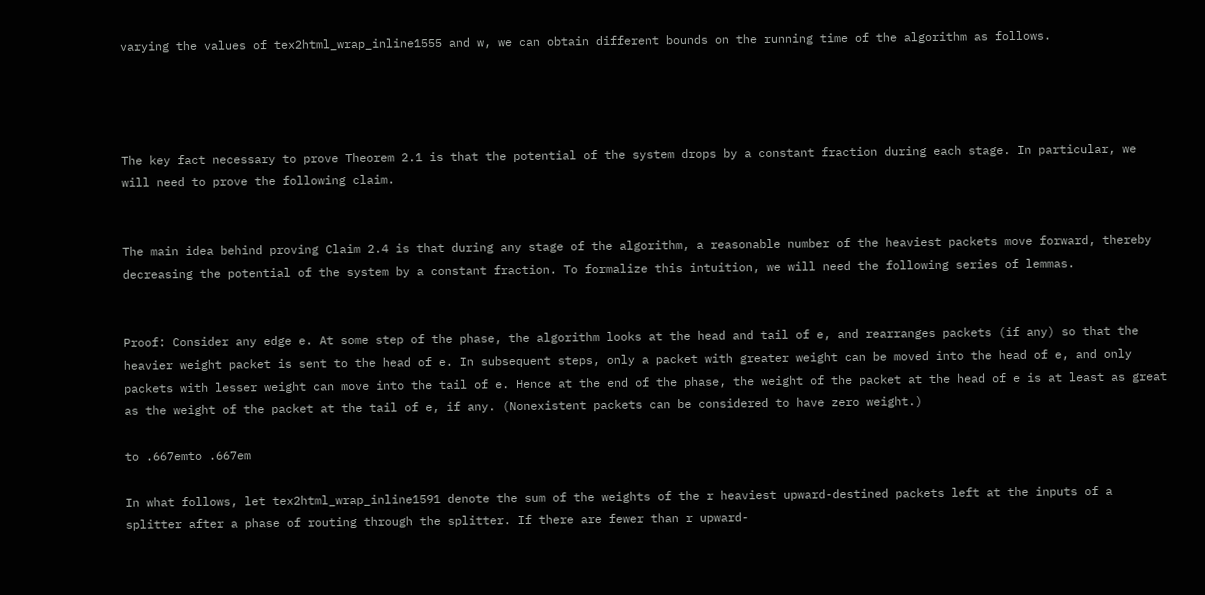varying the values of tex2html_wrap_inline1555 and w, we can obtain different bounds on the running time of the algorithm as follows.




The key fact necessary to prove Theorem 2.1 is that the potential of the system drops by a constant fraction during each stage. In particular, we will need to prove the following claim.


The main idea behind proving Claim 2.4 is that during any stage of the algorithm, a reasonable number of the heaviest packets move forward, thereby decreasing the potential of the system by a constant fraction. To formalize this intuition, we will need the following series of lemmas.


Proof: Consider any edge e. At some step of the phase, the algorithm looks at the head and tail of e, and rearranges packets (if any) so that the heavier weight packet is sent to the head of e. In subsequent steps, only a packet with greater weight can be moved into the head of e, and only packets with lesser weight can move into the tail of e. Hence at the end of the phase, the weight of the packet at the head of e is at least as great as the weight of the packet at the tail of e, if any. (Nonexistent packets can be considered to have zero weight.)

to .667emto .667em

In what follows, let tex2html_wrap_inline1591 denote the sum of the weights of the r heaviest upward-destined packets left at the inputs of a splitter after a phase of routing through the splitter. If there are fewer than r upward-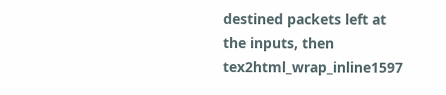destined packets left at the inputs, then tex2html_wrap_inline1597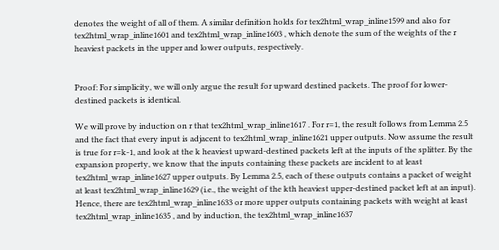denotes the weight of all of them. A similar definition holds for tex2html_wrap_inline1599 and also for tex2html_wrap_inline1601 and tex2html_wrap_inline1603 , which denote the sum of the weights of the r heaviest packets in the upper and lower outputs, respectively.


Proof: For simplicity, we will only argue the result for upward destined packets. The proof for lower-destined packets is identical.

We will prove by induction on r that tex2html_wrap_inline1617 . For r=1, the result follows from Lemma 2.5 and the fact that every input is adjacent to tex2html_wrap_inline1621 upper outputs. Now assume the result is true for r=k-1, and look at the k heaviest upward-destined packets left at the inputs of the splitter. By the expansion property, we know that the inputs containing these packets are incident to at least tex2html_wrap_inline1627 upper outputs. By Lemma 2.5, each of these outputs contains a packet of weight at least tex2html_wrap_inline1629 (i.e., the weight of the kth heaviest upper-destined packet left at an input). Hence, there are tex2html_wrap_inline1633 or more upper outputs containing packets with weight at least tex2html_wrap_inline1635 , and by induction, the tex2html_wrap_inline1637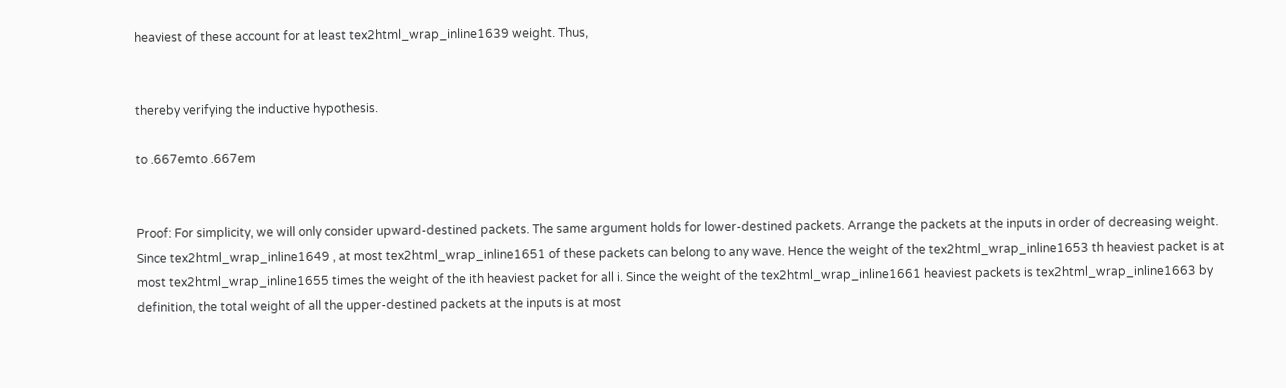heaviest of these account for at least tex2html_wrap_inline1639 weight. Thus,


thereby verifying the inductive hypothesis.

to .667emto .667em


Proof: For simplicity, we will only consider upward-destined packets. The same argument holds for lower-destined packets. Arrange the packets at the inputs in order of decreasing weight. Since tex2html_wrap_inline1649 , at most tex2html_wrap_inline1651 of these packets can belong to any wave. Hence the weight of the tex2html_wrap_inline1653 th heaviest packet is at most tex2html_wrap_inline1655 times the weight of the ith heaviest packet for all i. Since the weight of the tex2html_wrap_inline1661 heaviest packets is tex2html_wrap_inline1663 by definition, the total weight of all the upper-destined packets at the inputs is at most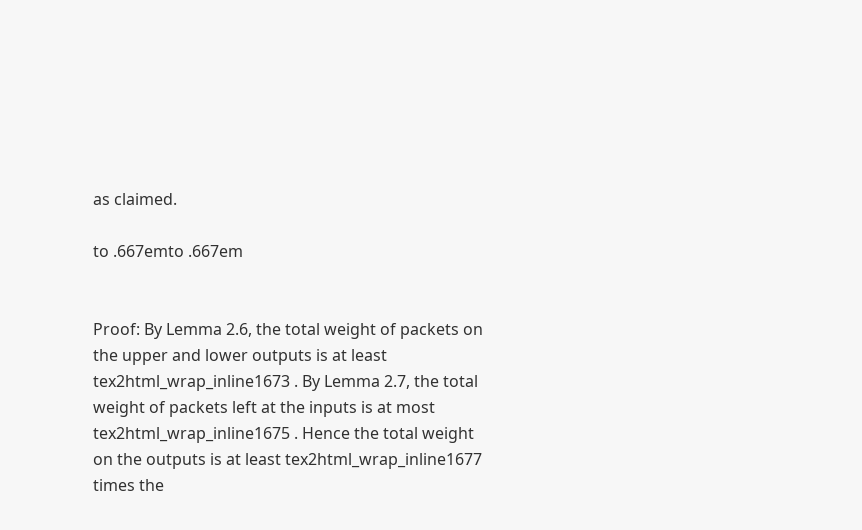as claimed.

to .667emto .667em


Proof: By Lemma 2.6, the total weight of packets on the upper and lower outputs is at least tex2html_wrap_inline1673 . By Lemma 2.7, the total weight of packets left at the inputs is at most tex2html_wrap_inline1675 . Hence the total weight on the outputs is at least tex2html_wrap_inline1677 times the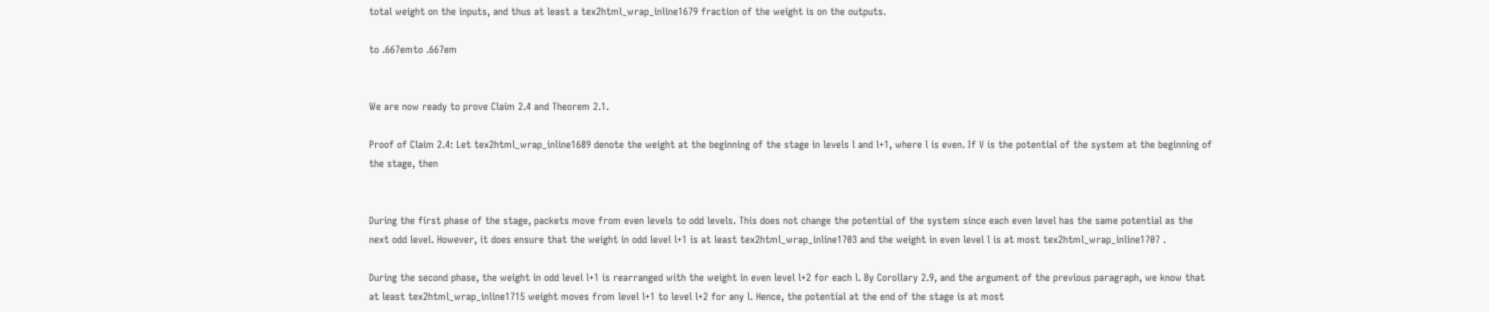total weight on the inputs, and thus at least a tex2html_wrap_inline1679 fraction of the weight is on the outputs.

to .667emto .667em


We are now ready to prove Claim 2.4 and Theorem 2.1.

Proof of Claim 2.4: Let tex2html_wrap_inline1689 denote the weight at the beginning of the stage in levels l and l+1, where l is even. If V is the potential of the system at the beginning of the stage, then


During the first phase of the stage, packets move from even levels to odd levels. This does not change the potential of the system since each even level has the same potential as the next odd level. However, it does ensure that the weight in odd level l+1 is at least tex2html_wrap_inline1703 and the weight in even level l is at most tex2html_wrap_inline1707 .

During the second phase, the weight in odd level l+1 is rearranged with the weight in even level l+2 for each l. By Corollary 2.9, and the argument of the previous paragraph, we know that at least tex2html_wrap_inline1715 weight moves from level l+1 to level l+2 for any l. Hence, the potential at the end of the stage is at most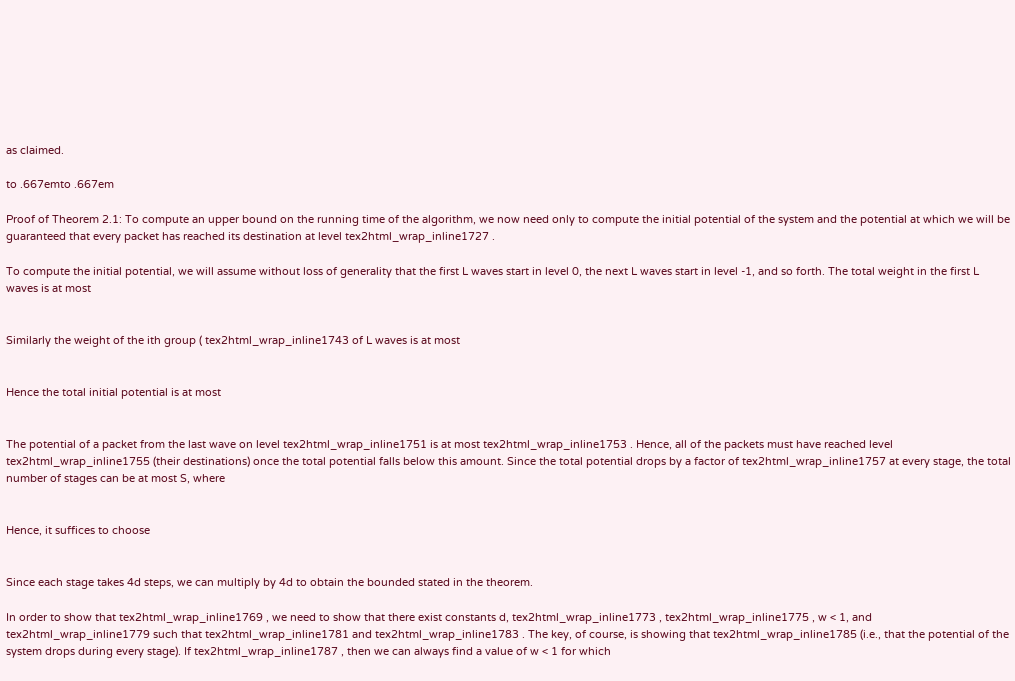as claimed.

to .667emto .667em

Proof of Theorem 2.1: To compute an upper bound on the running time of the algorithm, we now need only to compute the initial potential of the system and the potential at which we will be guaranteed that every packet has reached its destination at level tex2html_wrap_inline1727 .

To compute the initial potential, we will assume without loss of generality that the first L waves start in level 0, the next L waves start in level -1, and so forth. The total weight in the first L waves is at most


Similarly the weight of the ith group ( tex2html_wrap_inline1743 of L waves is at most


Hence the total initial potential is at most


The potential of a packet from the last wave on level tex2html_wrap_inline1751 is at most tex2html_wrap_inline1753 . Hence, all of the packets must have reached level tex2html_wrap_inline1755 (their destinations) once the total potential falls below this amount. Since the total potential drops by a factor of tex2html_wrap_inline1757 at every stage, the total number of stages can be at most S, where


Hence, it suffices to choose


Since each stage takes 4d steps, we can multiply by 4d to obtain the bounded stated in the theorem.

In order to show that tex2html_wrap_inline1769 , we need to show that there exist constants d, tex2html_wrap_inline1773 , tex2html_wrap_inline1775 , w < 1, and tex2html_wrap_inline1779 such that tex2html_wrap_inline1781 and tex2html_wrap_inline1783 . The key, of course, is showing that tex2html_wrap_inline1785 (i.e., that the potential of the system drops during every stage). If tex2html_wrap_inline1787 , then we can always find a value of w < 1 for which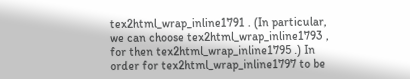tex2html_wrap_inline1791 . (In particular, we can choose tex2html_wrap_inline1793 , for then tex2html_wrap_inline1795 .) In order for tex2html_wrap_inline1797 to be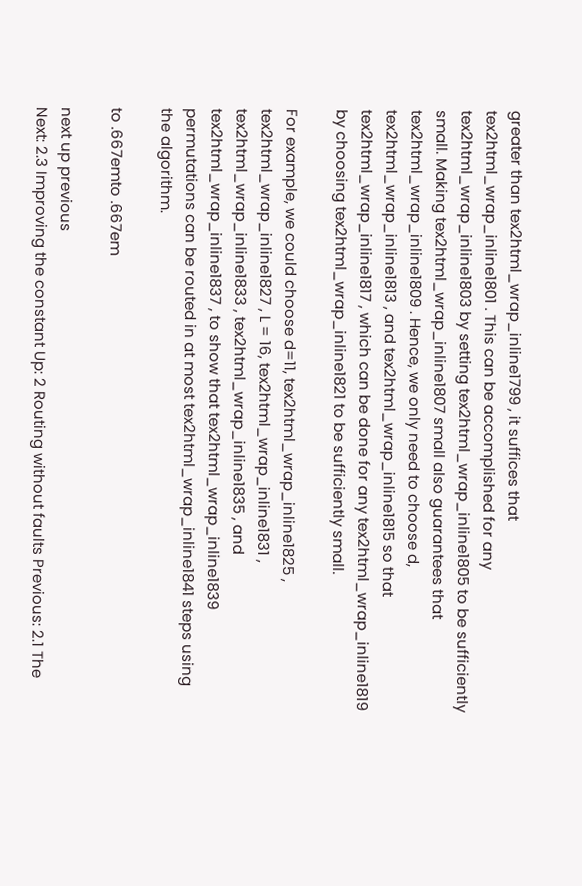greater than tex2html_wrap_inline1799 , it suffices that tex2html_wrap_inline1801 . This can be accomplished for any tex2html_wrap_inline1803 by setting tex2html_wrap_inline1805 to be sufficiently small. Making tex2html_wrap_inline1807 small also guarantees that tex2html_wrap_inline1809 . Hence, we only need to choose d, tex2html_wrap_inline1813 , and tex2html_wrap_inline1815 so that tex2html_wrap_inline1817 , which can be done for any tex2html_wrap_inline1819 by choosing tex2html_wrap_inline1821 to be sufficiently small.

For example, we could choose d=11, tex2html_wrap_inline1825 , tex2html_wrap_inline1827 , L = 16, tex2html_wrap_inline1831 , tex2html_wrap_inline1833 , tex2html_wrap_inline1835 , and tex2html_wrap_inline1837 , to show that tex2html_wrap_inline1839 permutations can be routed in at most tex2html_wrap_inline1841 steps using the algorithm.

to .667emto .667em

next up previous
Next: 2.3 Improving the constant Up: 2 Routing without faults Previous: 2.1 The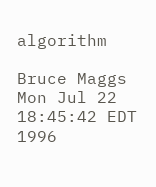algorithm

Bruce Maggs
Mon Jul 22 18:45:42 EDT 1996